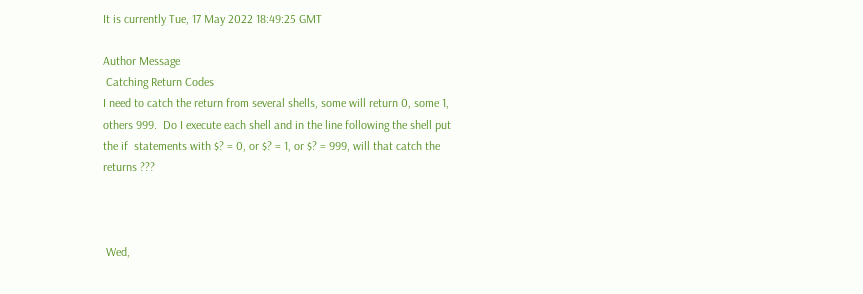It is currently Tue, 17 May 2022 18:49:25 GMT

Author Message
 Catching Return Codes
I need to catch the return from several shells, some will return 0, some 1,
others 999.  Do I execute each shell and in the line following the shell put
the if  statements with $? = 0, or $? = 1, or $? = 999, will that catch the
returns ???



 Wed,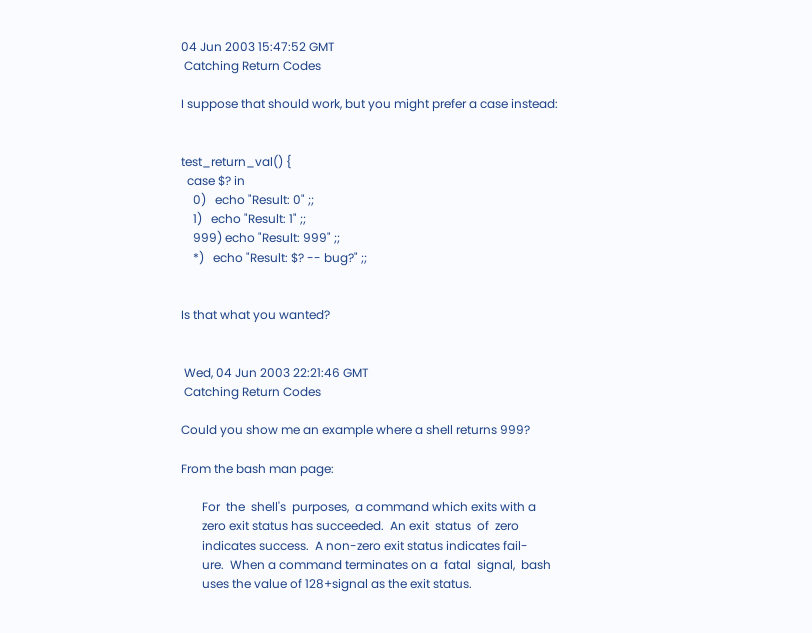04 Jun 2003 15:47:52 GMT
 Catching Return Codes

I suppose that should work, but you might prefer a case instead:


test_return_val() {
  case $? in
    0)   echo "Result: 0" ;;
    1)   echo "Result: 1" ;;
    999) echo "Result: 999" ;;
    *)   echo "Result: $? -- bug?" ;;


Is that what you wanted?


 Wed, 04 Jun 2003 22:21:46 GMT
 Catching Return Codes

Could you show me an example where a shell returns 999?

From the bash man page:

       For  the  shell's  purposes,  a command which exits with a
       zero exit status has succeeded.  An exit  status  of  zero
       indicates success.  A non-zero exit status indicates fail-
       ure.  When a command terminates on a  fatal  signal,  bash
       uses the value of 128+signal as the exit status.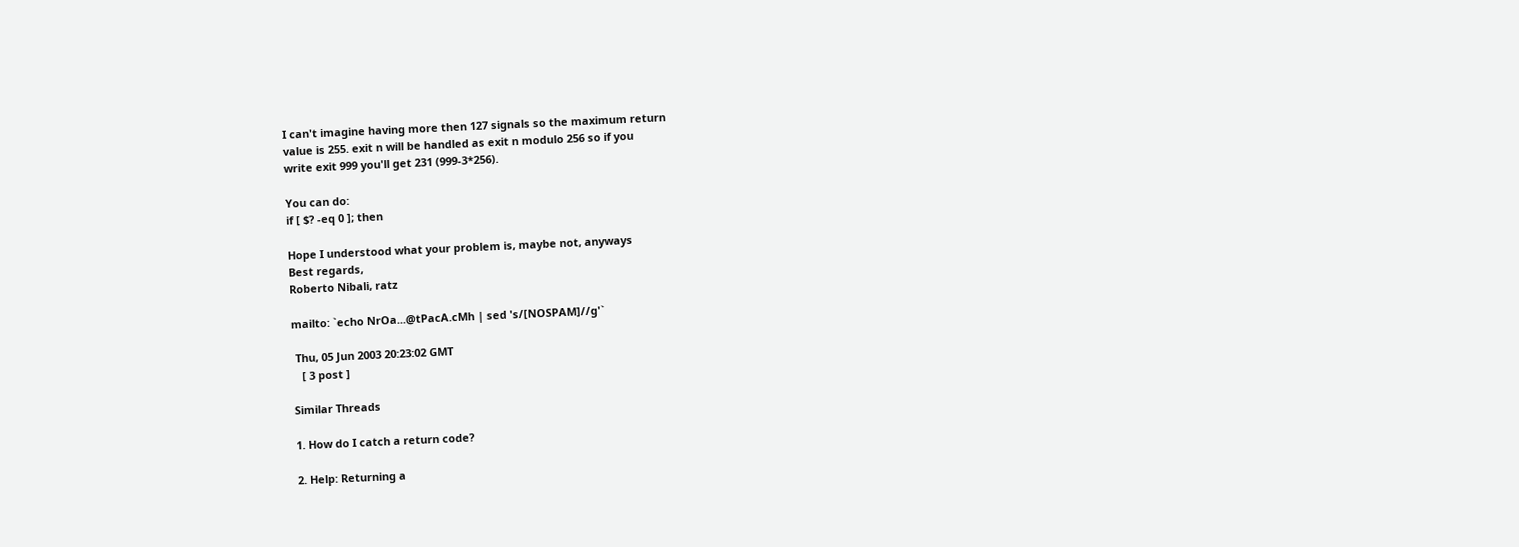I can't imagine having more then 127 signals so the maximum return
value is 255. exit n will be handled as exit n modulo 256 so if you
write exit 999 you'll get 231 (999-3*256).

You can do:
if [ $? -eq 0 ]; then

Hope I understood what your problem is, maybe not, anyways
Best regards,
Roberto Nibali, ratz

mailto: `echo NrOa...@tPacA.cMh | sed 's/[NOSPAM]//g'`

 Thu, 05 Jun 2003 20:23:02 GMT
   [ 3 post ]

Similar Threads

1. How do I catch a return code?

2. Help: Returning a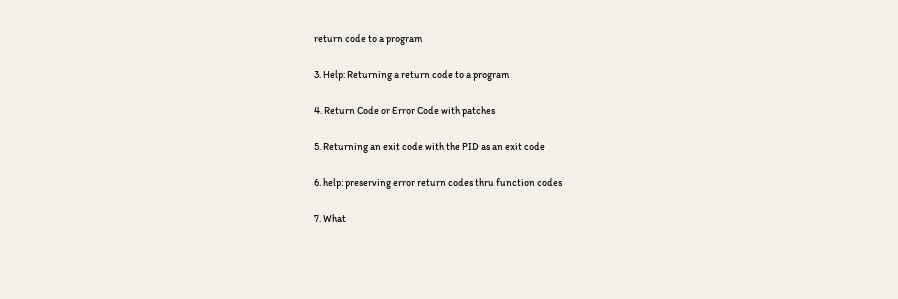return code to a program

3. Help: Returning a return code to a program

4. Return Code or Error Code with patches

5. Returning an exit code with the PID as an exit code

6. help: preserving error return codes thru function codes

7. What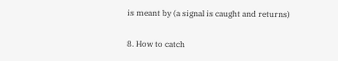is meant by (a signal is caught and returns)

8. How to catch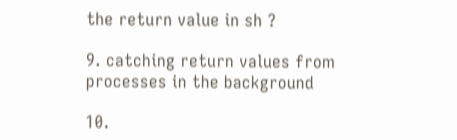the return value in sh ?

9. catching return values from processes in the background

10.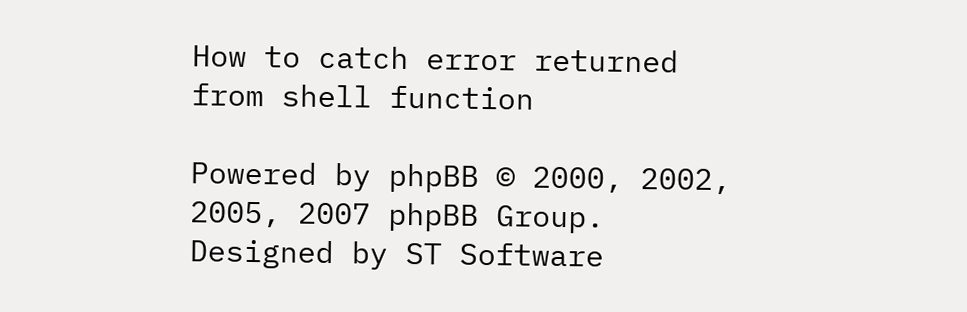How to catch error returned from shell function

Powered by phpBB © 2000, 2002, 2005, 2007 phpBB Group.
Designed by ST Software